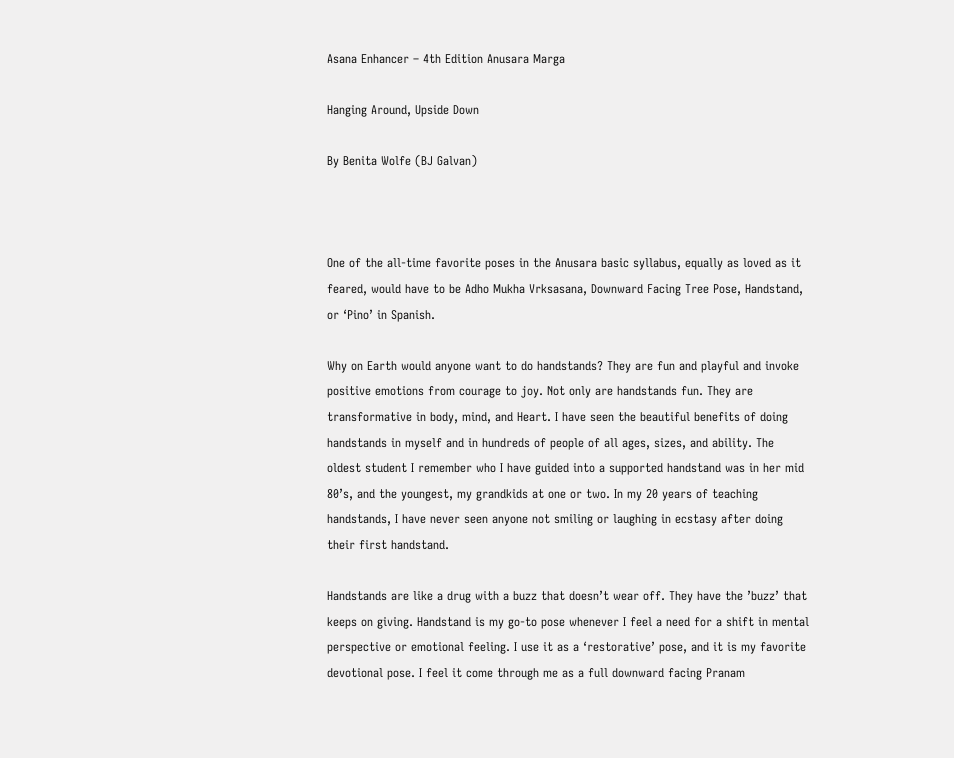Asana Enhancer – 4th Edition Anusara Marga

Hanging Around, Upside Down

By Benita Wolfe (BJ Galvan)



One of the all-time favorite poses in the Anusara basic syllabus, equally as loved as it feared, would have to be Adho Mukha Vrksasana, Downward Facing Tree Pose, Handstand, or ‘Pino’ in Spanish.

Why on Earth would anyone want to do handstands? They are fun and playful and invoke positive emotions from courage to joy. Not only are handstands fun. They are transformative in body, mind, and Heart. I have seen the beautiful benefits of doing handstands in myself and in hundreds of people of all ages, sizes, and ability. The oldest student I remember who I have guided into a supported handstand was in her mid 80’s, and the youngest, my grandkids at one or two. In my 20 years of teaching handstands, I have never seen anyone not smiling or laughing in ecstasy after doing their first handstand.

Handstands are like a drug with a buzz that doesn’t wear off. They have the ’buzz’ that keeps on giving. Handstand is my go-to pose whenever I feel a need for a shift in mental perspective or emotional feeling. I use it as a ‘restorative’ pose, and it is my favorite devotional pose. I feel it come through me as a full downward facing Pranam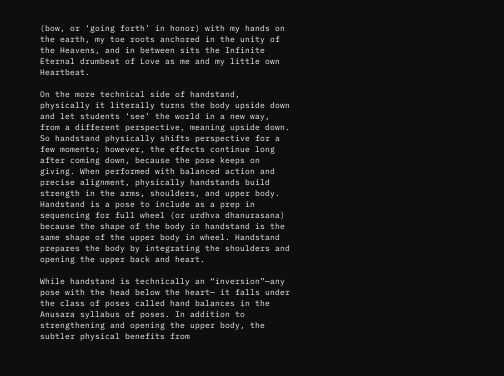(bow, or ‘going forth’ in honor) with my hands on the earth, my toe roots anchored in the unity of the Heavens, and in between sits the Infinite Eternal drumbeat of Love as me and my little own Heartbeat.

On the more technical side of handstand, physically it literally turns the body upside down and let students ‘see’ the world in a new way, from a different perspective, meaning upside down. So handstand physically shifts perspective for a few moments; however, the effects continue long after coming down, because the pose keeps on giving. When performed with balanced action and precise alignment, physically handstands build strength in the arms, shoulders, and upper body. Handstand is a pose to include as a prep in sequencing for full wheel (or urdhva dhanurasana) because the shape of the body in handstand is the same shape of the upper body in wheel. Handstand prepares the body by integrating the shoulders and opening the upper back and heart.

While handstand is technically an “inversion”—any pose with the head below the heart— it falls under the class of poses called hand balances in the Anusara syllabus of poses. In addition to strengthening and opening the upper body, the subtler physical benefits from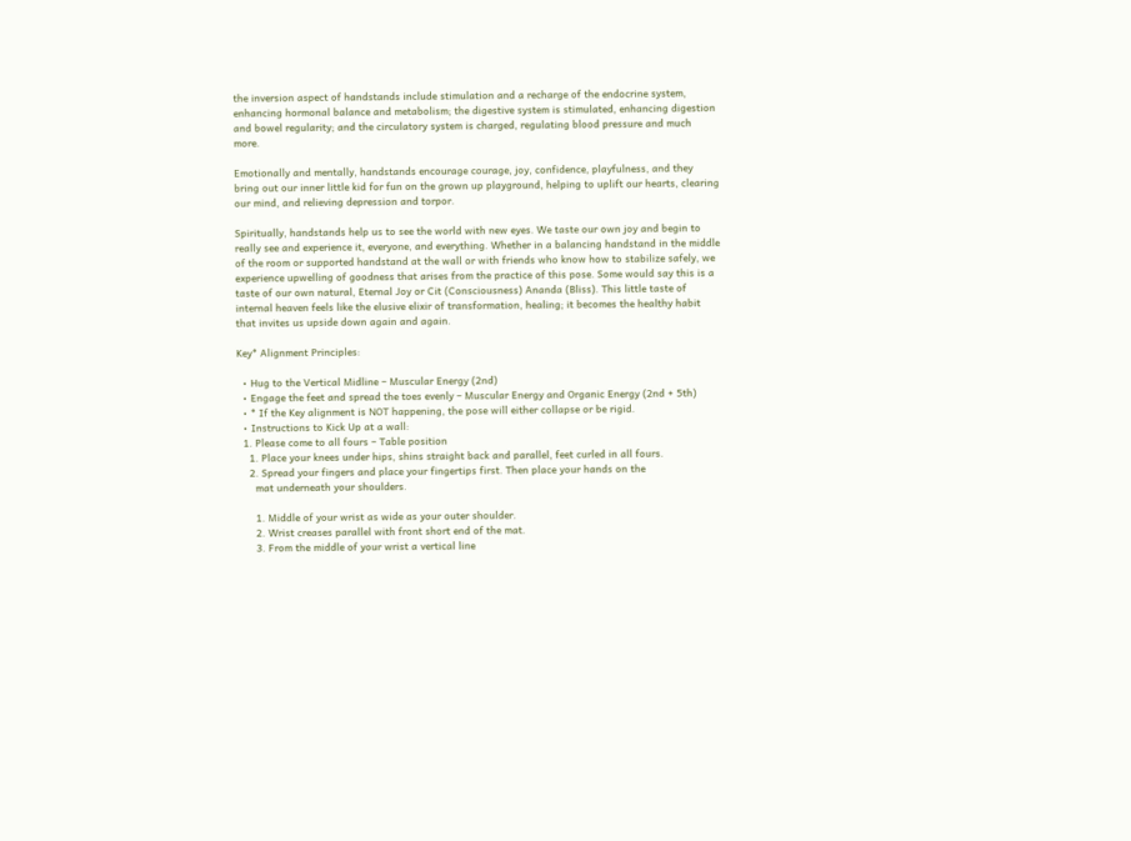the inversion aspect of handstands include stimulation and a recharge of the endocrine system, enhancing hormonal balance and metabolism; the digestive system is stimulated, enhancing digestion and bowel regularity; and the circulatory system is charged, regulating blood pressure and much more.

Emotionally and mentally, handstands encourage courage, joy, confidence, playfulness, and they bring out our inner little kid for fun on the grown up playground, helping to uplift our hearts, clearing our mind, and relieving depression and torpor.

Spiritually, handstands help us to see the world with new eyes. We taste our own joy and begin to really see and experience it, everyone, and everything. Whether in a balancing handstand in the middle of the room or supported handstand at the wall or with friends who know how to stabilize safely, we experience upwelling of goodness that arises from the practice of this pose. Some would say this is a taste of our own natural, Eternal Joy or Cit (Consciousness) Ananda (Bliss). This little taste of internal heaven feels like the elusive elixir of transformation, healing; it becomes the healthy habit that invites us upside down again and again.

Key* Alignment Principles:

  • Hug to the Vertical Midline – Muscular Energy (2nd)
  • Engage the feet and spread the toes evenly – Muscular Energy and Organic Energy (2nd + 5th)
  • * If the Key alignment is NOT happening, the pose will either collapse or be rigid.
  • Instructions to Kick Up at a wall:
  1. Please come to all fours – Table position
    1. Place your knees under hips, shins straight back and parallel, feet curled in all fours.
    2. Spread your fingers and place your fingertips first. Then place your hands on the
      mat underneath your shoulders.

      1. Middle of your wrist as wide as your outer shoulder.
      2. Wrist creases parallel with front short end of the mat.
      3. From the middle of your wrist a vertical line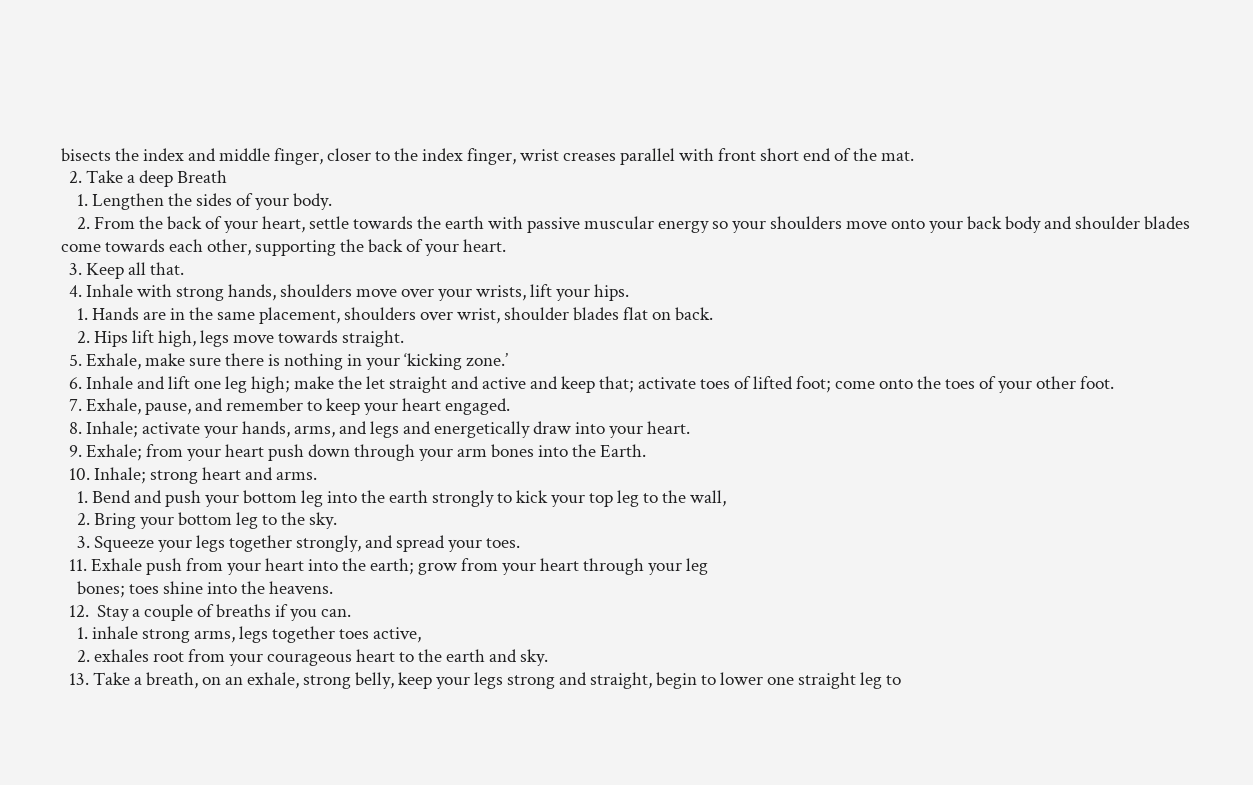bisects the index and middle finger, closer to the index finger, wrist creases parallel with front short end of the mat.
  2. Take a deep Breath
    1. Lengthen the sides of your body.
    2. From the back of your heart, settle towards the earth with passive muscular energy so your shoulders move onto your back body and shoulder blades come towards each other, supporting the back of your heart.
  3. Keep all that.
  4. Inhale with strong hands, shoulders move over your wrists, lift your hips.
    1. Hands are in the same placement, shoulders over wrist, shoulder blades flat on back.
    2. Hips lift high, legs move towards straight.
  5. Exhale, make sure there is nothing in your ‘kicking zone.’
  6. Inhale and lift one leg high; make the let straight and active and keep that; activate toes of lifted foot; come onto the toes of your other foot.
  7. Exhale, pause, and remember to keep your heart engaged.
  8. Inhale; activate your hands, arms, and legs and energetically draw into your heart.
  9. Exhale; from your heart push down through your arm bones into the Earth.
  10. Inhale; strong heart and arms.
    1. Bend and push your bottom leg into the earth strongly to kick your top leg to the wall,
    2. Bring your bottom leg to the sky.
    3. Squeeze your legs together strongly, and spread your toes.
  11. Exhale push from your heart into the earth; grow from your heart through your leg
    bones; toes shine into the heavens.
  12.  Stay a couple of breaths if you can.
    1. inhale strong arms, legs together toes active,
    2. exhales root from your courageous heart to the earth and sky.
  13. Take a breath, on an exhale, strong belly, keep your legs strong and straight, begin to lower one straight leg to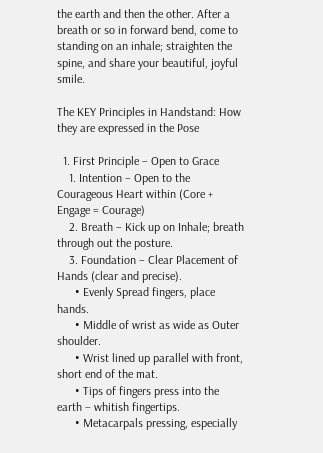the earth and then the other. After a breath or so in forward bend, come to standing on an inhale; straighten the spine, and share your beautiful, joyful smile.

The KEY Principles in Handstand: How they are expressed in the Pose

  1. First Principle – Open to Grace
    1. Intention – Open to the Courageous Heart within (Core + Engage = Courage)
    2. Breath – Kick up on Inhale; breath through out the posture.
    3. Foundation – Clear Placement of Hands (clear and precise).
      • Evenly Spread fingers, place hands.
      • Middle of wrist as wide as Outer shoulder.
      • Wrist lined up parallel with front, short end of the mat.
      • Tips of fingers press into the earth – whitish fingertips.
      • Metacarpals pressing, especially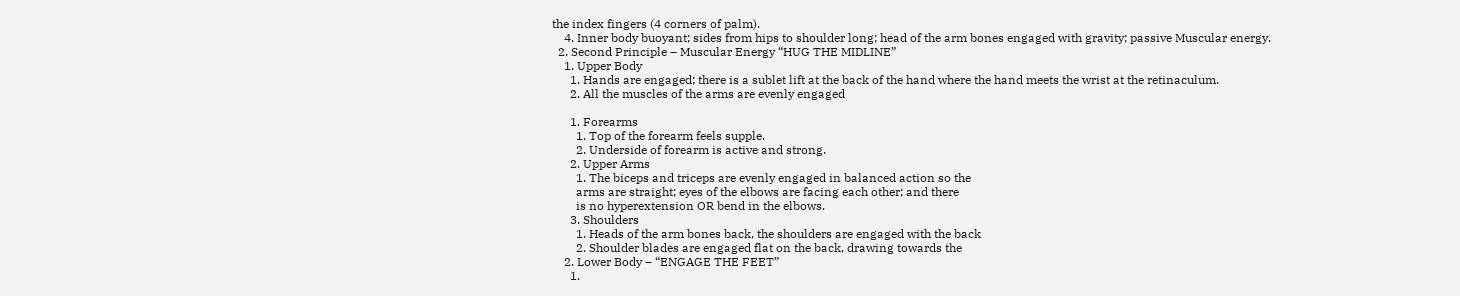the index fingers (4 corners of palm).
    4. Inner body buoyant; sides from hips to shoulder long; head of the arm bones engaged with gravity; passive Muscular energy.
  2. Second Principle – Muscular Energy “HUG THE MIDLINE”
    1. Upper Body
      1. Hands are engaged; there is a sublet lift at the back of the hand where the hand meets the wrist at the retinaculum.
      2. All the muscles of the arms are evenly engaged

      1. Forearms
        1. Top of the forearm feels supple.
        2. Underside of forearm is active and strong.
      2. Upper Arms
        1. The biceps and triceps are evenly engaged in balanced action so the
        arms are straight; eyes of the elbows are facing each other; and there
        is no hyperextension OR bend in the elbows.
      3. Shoulders
        1. Heads of the arm bones back, the shoulders are engaged with the back
        2. Shoulder blades are engaged flat on the back, drawing towards the
    2. Lower Body – “ENGAGE THE FEET”
      1.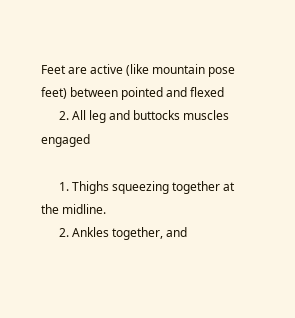Feet are active (like mountain pose feet) between pointed and flexed
      2. All leg and buttocks muscles engaged

      1. Thighs squeezing together at the midline.
      2. Ankles together, and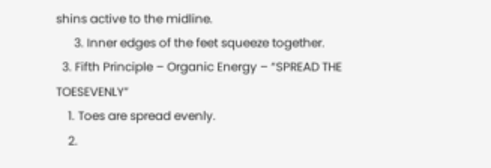shins active to the midline.
      3. Inner edges of the feet squeeze together.
  3. Fifth Principle – Organic Energy – “SPREAD THE TOESEVENLY”
    1. Toes are spread evenly.
    2.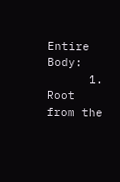Entire Body:
      1. Root from the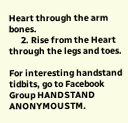Heart through the arm bones.
      2. Rise from the Heart through the legs and toes.

For interesting handstand tidbits, go to Facebook Group HANDSTAND ANONYMOUSTM.